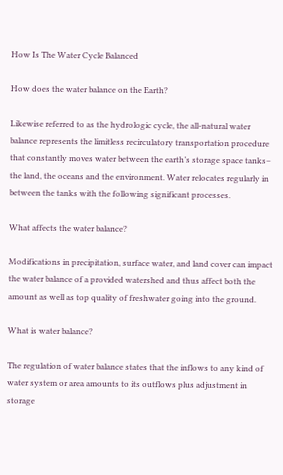How Is The Water Cycle Balanced

How does the water balance on the Earth?

Likewise referred to as the hydrologic cycle, the all-natural water balance represents the limitless recirculatory transportation procedure that constantly moves water between the earth’s storage space tanks– the land, the oceans and the environment. Water relocates regularly in between the tanks with the following significant processes.

What affects the water balance?

Modifications in precipitation, surface water, and land cover can impact the water balance of a provided watershed and thus affect both the amount as well as top quality of freshwater going into the ground.

What is water balance?

The regulation of water balance states that the inflows to any kind of water system or area amounts to its outflows plus adjustment in storage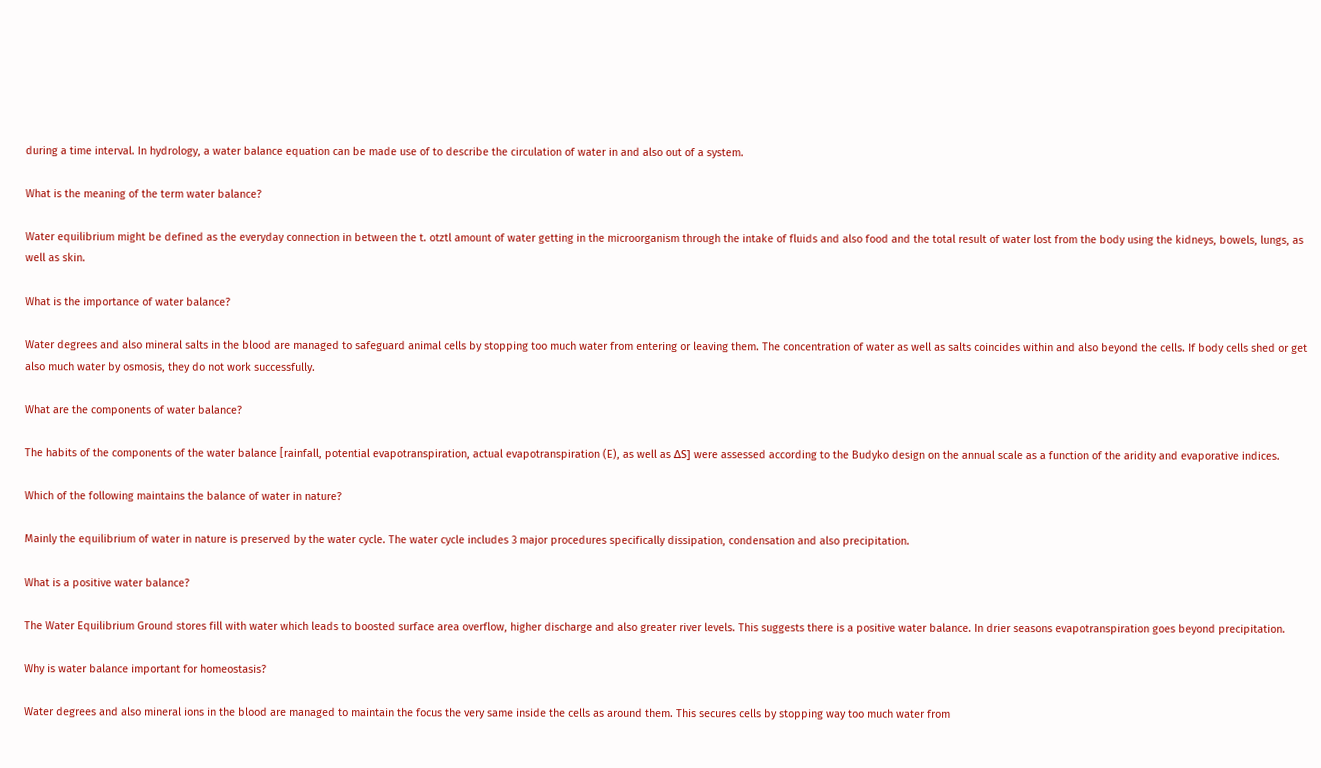during a time interval. In hydrology, a water balance equation can be made use of to describe the circulation of water in and also out of a system.

What is the meaning of the term water balance?

Water equilibrium might be defined as the everyday connection in between the t. otztl amount of water getting in the microorganism through the intake of fluids and also food and the total result of water lost from the body using the kidneys, bowels, lungs, as well as skin.

What is the importance of water balance?

Water degrees and also mineral salts in the blood are managed to safeguard animal cells by stopping too much water from entering or leaving them. The concentration of water as well as salts coincides within and also beyond the cells. If body cells shed or get also much water by osmosis, they do not work successfully.

What are the components of water balance?

The habits of the components of the water balance [rainfall, potential evapotranspiration, actual evapotranspiration (E), as well as ΔS] were assessed according to the Budyko design on the annual scale as a function of the aridity and evaporative indices.

Which of the following maintains the balance of water in nature?

Mainly the equilibrium of water in nature is preserved by the water cycle. The water cycle includes 3 major procedures specifically dissipation, condensation and also precipitation.

What is a positive water balance?

The Water Equilibrium Ground stores fill with water which leads to boosted surface area overflow, higher discharge and also greater river levels. This suggests there is a positive water balance. In drier seasons evapotranspiration goes beyond precipitation.

Why is water balance important for homeostasis?

Water degrees and also mineral ions in the blood are managed to maintain the focus the very same inside the cells as around them. This secures cells by stopping way too much water from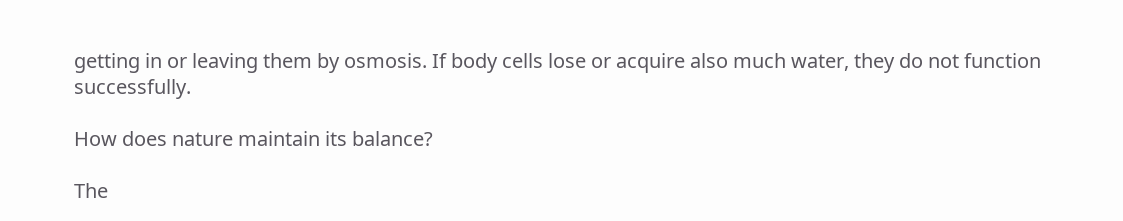getting in or leaving them by osmosis. If body cells lose or acquire also much water, they do not function successfully.

How does nature maintain its balance?

The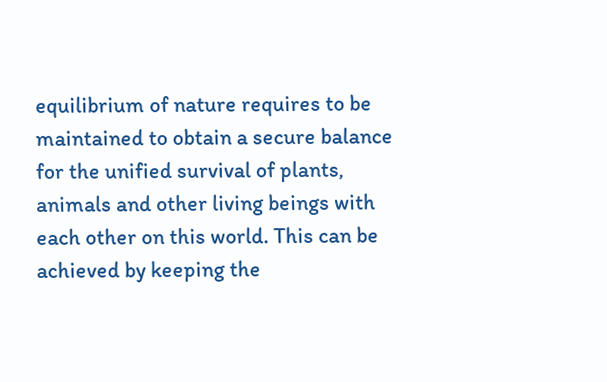equilibrium of nature requires to be maintained to obtain a secure balance for the unified survival of plants, animals and other living beings with each other on this world. This can be achieved by keeping the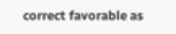correct favorable as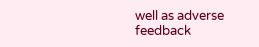well as adverse feedback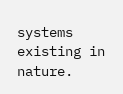systems existing in nature.